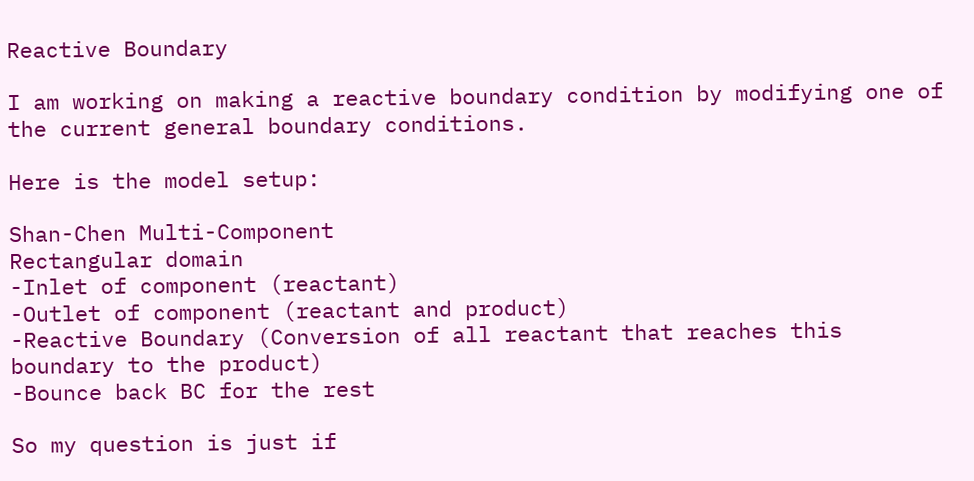Reactive Boundary

I am working on making a reactive boundary condition by modifying one of the current general boundary conditions.

Here is the model setup:

Shan-Chen Multi-Component
Rectangular domain
-Inlet of component (reactant)
-Outlet of component (reactant and product)
-Reactive Boundary (Conversion of all reactant that reaches this boundary to the product)
-Bounce back BC for the rest

So my question is just if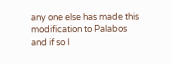any one else has made this modification to Palabos and if so I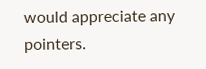would appreciate any pointers.